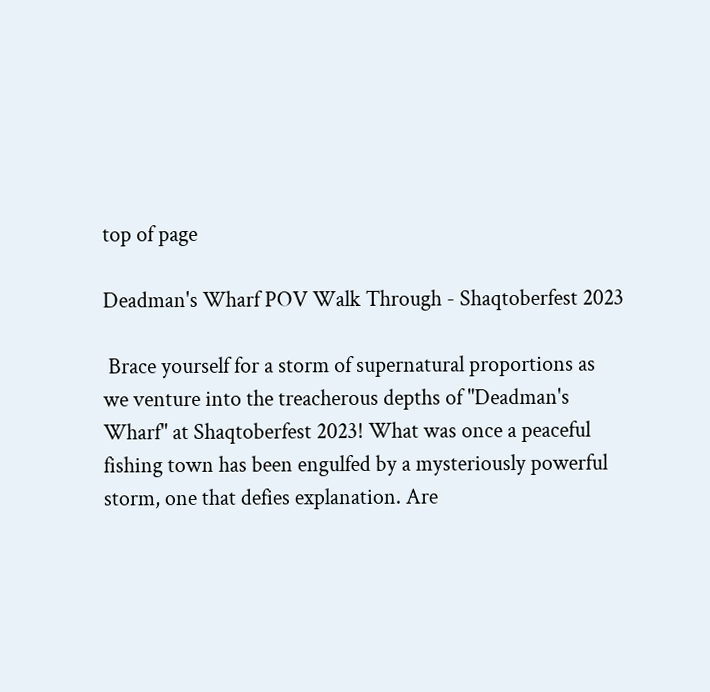top of page

Deadman's Wharf POV Walk Through - Shaqtoberfest 2023

 Brace yourself for a storm of supernatural proportions as we venture into the treacherous depths of "Deadman's Wharf" at Shaqtoberfest 2023! What was once a peaceful fishing town has been engulfed by a mysteriously powerful storm, one that defies explanation. Are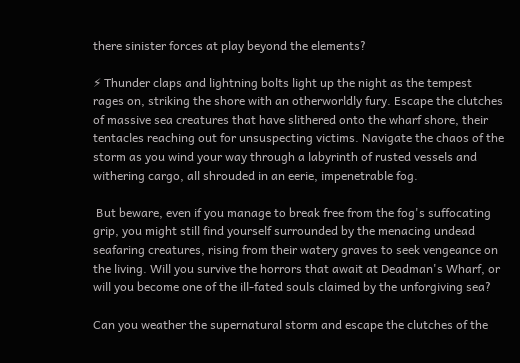there sinister forces at play beyond the elements?

⚡ Thunder claps and lightning bolts light up the night as the tempest rages on, striking the shore with an otherworldly fury. Escape the clutches of massive sea creatures that have slithered onto the wharf shore, their tentacles reaching out for unsuspecting victims. Navigate the chaos of the storm as you wind your way through a labyrinth of rusted vessels and withering cargo, all shrouded in an eerie, impenetrable fog.

 But beware, even if you manage to break free from the fog's suffocating grip, you might still find yourself surrounded by the menacing undead seafaring creatures, rising from their watery graves to seek vengeance on the living. Will you survive the horrors that await at Deadman's Wharf, or will you become one of the ill-fated souls claimed by the unforgiving sea?

Can you weather the supernatural storm and escape the clutches of the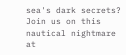sea's dark secrets? Join us on this nautical nightmare at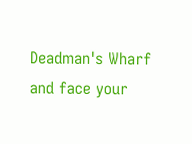Deadman's Wharf and face your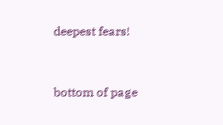deepest fears!


bottom of page